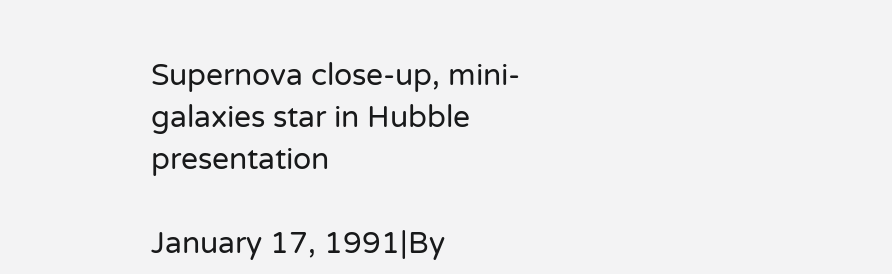Supernova close-up, mini-galaxies star in Hubble presentation

January 17, 1991|By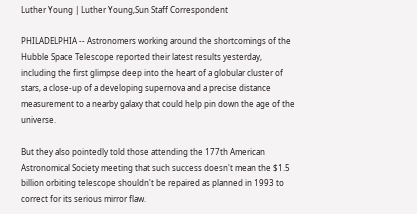Luther Young | Luther Young,Sun Staff Correspondent

PHILADELPHIA -- Astronomers working around the shortcomings of the Hubble Space Telescope reported their latest results yesterday, including the first glimpse deep into the heart of a globular cluster of stars, a close-up of a developing supernova and a precise distance measurement to a nearby galaxy that could help pin down the age of the universe.

But they also pointedly told those attending the 177th American Astronomical Society meeting that such success doesn't mean the $1.5 billion orbiting telescope shouldn't be repaired as planned in 1993 to correct for its serious mirror flaw.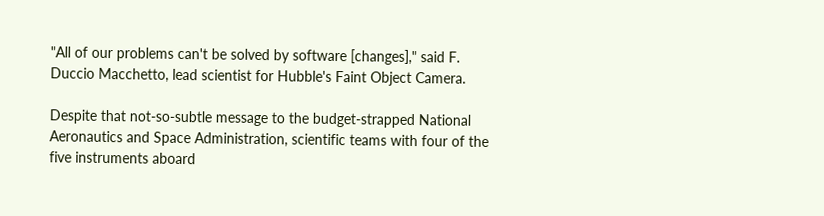"All of our problems can't be solved by software [changes]," said F. Duccio Macchetto, lead scientist for Hubble's Faint Object Camera.

Despite that not-so-subtle message to the budget-strapped National Aeronautics and Space Administration, scientific teams with four of the five instruments aboard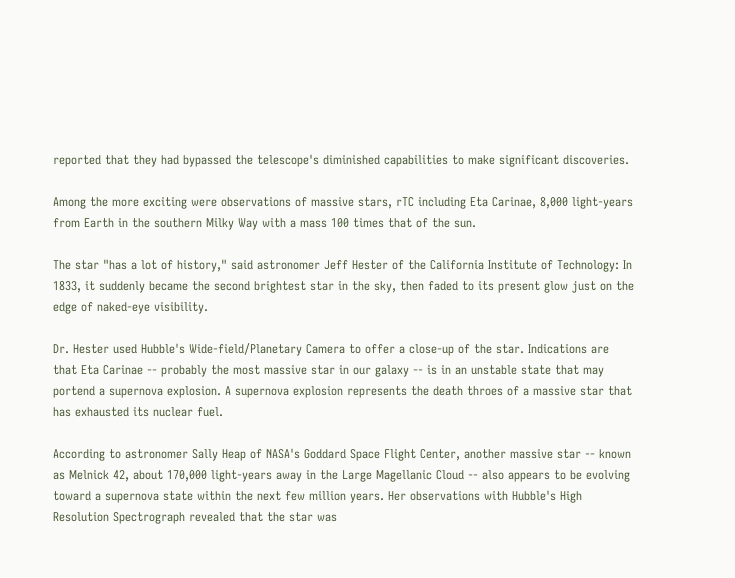reported that they had bypassed the telescope's diminished capabilities to make significant discoveries.

Among the more exciting were observations of massive stars, rTC including Eta Carinae, 8,000 light-years from Earth in the southern Milky Way with a mass 100 times that of the sun.

The star "has a lot of history," said astronomer Jeff Hester of the California Institute of Technology: In 1833, it suddenly became the second brightest star in the sky, then faded to its present glow just on the edge of naked-eye visibility.

Dr. Hester used Hubble's Wide-field/Planetary Camera to offer a close-up of the star. Indications are that Eta Carinae -- probably the most massive star in our galaxy -- is in an unstable state that may portend a supernova explosion. A supernova explosion represents the death throes of a massive star that has exhausted its nuclear fuel.

According to astronomer Sally Heap of NASA's Goddard Space Flight Center, another massive star -- known as Melnick 42, about 170,000 light-years away in the Large Magellanic Cloud -- also appears to be evolving toward a supernova state within the next few million years. Her observations with Hubble's High Resolution Spectrograph revealed that the star was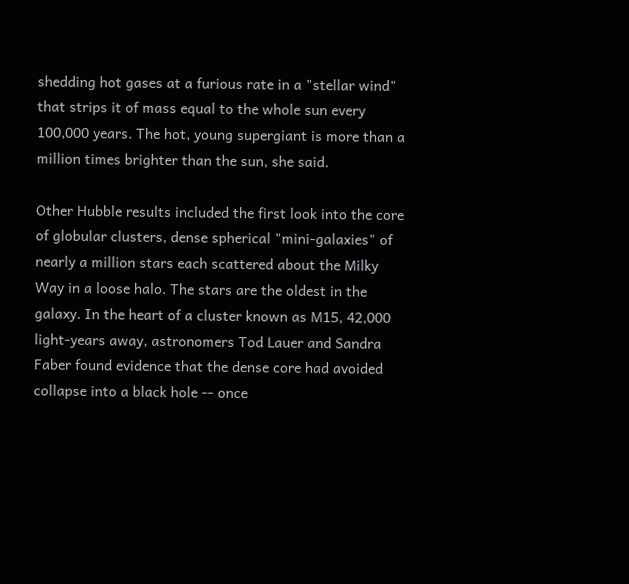shedding hot gases at a furious rate in a "stellar wind" that strips it of mass equal to the whole sun every 100,000 years. The hot, young supergiant is more than a million times brighter than the sun, she said.

Other Hubble results included the first look into the core of globular clusters, dense spherical "mini-galaxies" of nearly a million stars each scattered about the Milky Way in a loose halo. The stars are the oldest in the galaxy. In the heart of a cluster known as M15, 42,000 light-years away, astronomers Tod Lauer and Sandra Faber found evidence that the dense core had avoided collapse into a black hole -- once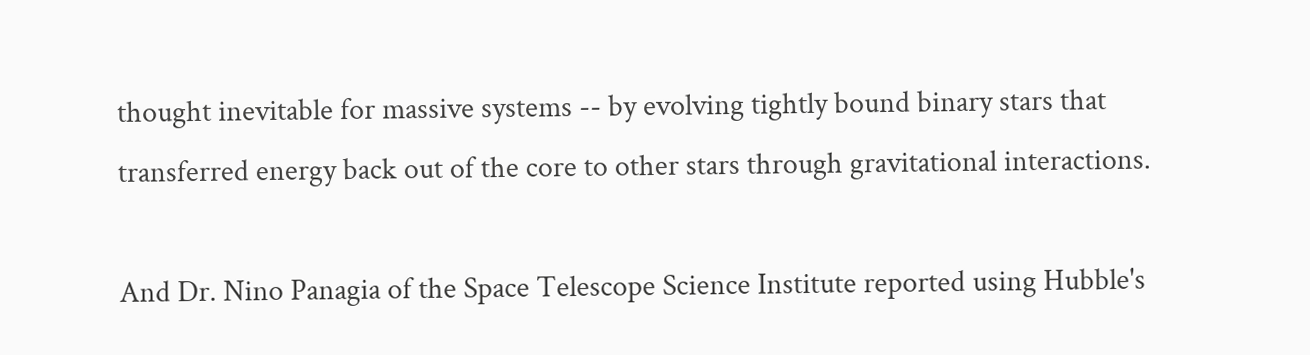thought inevitable for massive systems -- by evolving tightly bound binary stars that transferred energy back out of the core to other stars through gravitational interactions.

And Dr. Nino Panagia of the Space Telescope Science Institute reported using Hubble's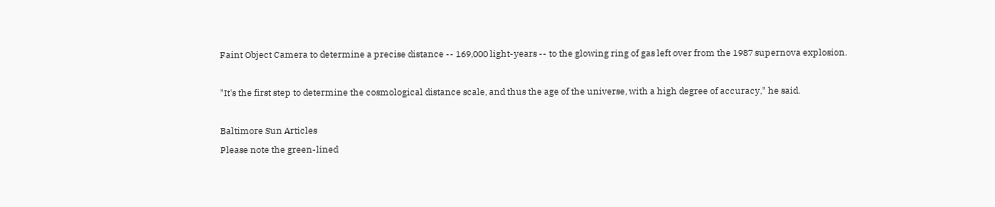Faint Object Camera to determine a precise distance -- 169,000 light-years -- to the glowing ring of gas left over from the 1987 supernova explosion.

"It's the first step to determine the cosmological distance scale, and thus the age of the universe, with a high degree of accuracy," he said.

Baltimore Sun Articles
Please note the green-lined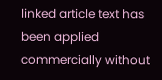linked article text has been applied commercially without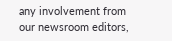any involvement from our newsroom editors,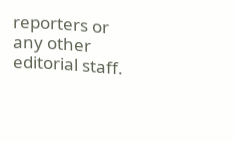reporters or any other editorial staff.